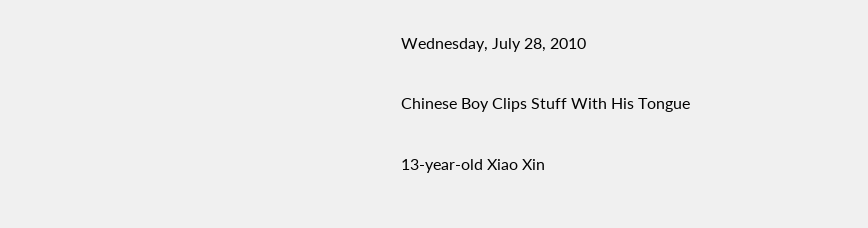Wednesday, July 28, 2010

Chinese Boy Clips Stuff With His Tongue

13-year-old Xiao Xin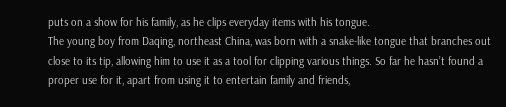puts on a show for his family, as he clips everyday items with his tongue.
The young boy from Daqing, northeast China, was born with a snake-like tongue that branches out close to its tip, allowing him to use it as a tool for clipping various things. So far he hasn’t found a proper use for it, apart from using it to entertain family and friends,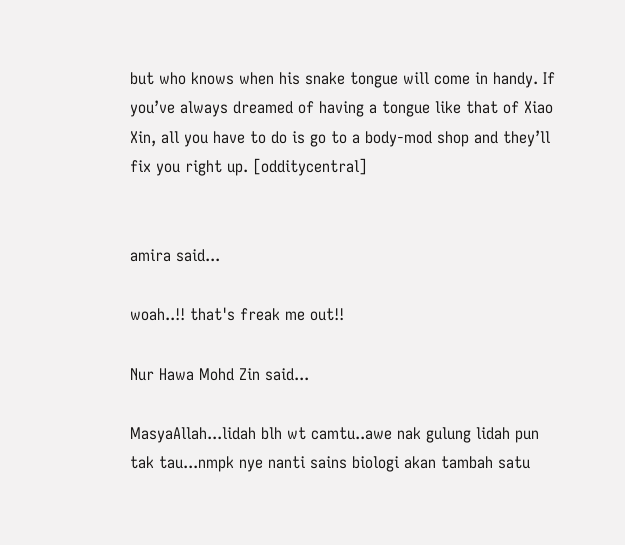but who knows when his snake tongue will come in handy. If you’ve always dreamed of having a tongue like that of Xiao Xin, all you have to do is go to a body-mod shop and they’ll fix you right up. [odditycentral]


amira said...

woah..!! that's freak me out!!

Nur Hawa Mohd Zin said...

MasyaAllah...lidah blh wt camtu..awe nak gulung lidah pun tak tau...nmpk nye nanti sains biologi akan tambah satu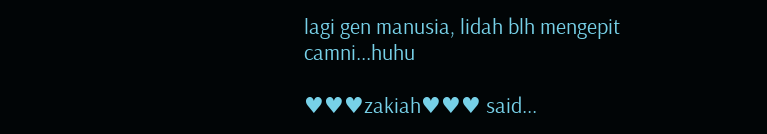lagi gen manusia, lidah blh mengepit camni...huhu

♥♥♥zakiah♥♥♥ said...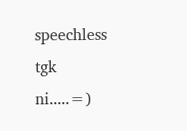speechless tgk ni.....=)